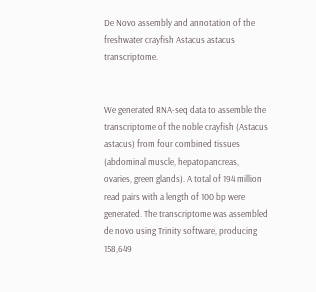De Novo assembly and annotation of the freshwater crayfish Astacus astacus transcriptome.


We generated RNA-seq data to assemble the transcriptome of the noble crayfish (Astacus astacus) from four combined tissues (abdominal muscle, hepatopancreas, ovaries, green glands). A total of 194 million read pairs with a length of 100 bp were generated. The transcriptome was assembled de novo using Trinity software, producing 158,649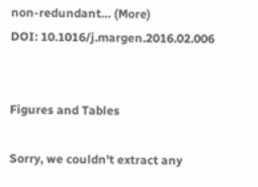non-redundant… (More)
DOI: 10.1016/j.margen.2016.02.006


Figures and Tables

Sorry, we couldn't extract any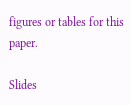figures or tables for this paper.

Slides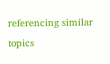referencing similar topics